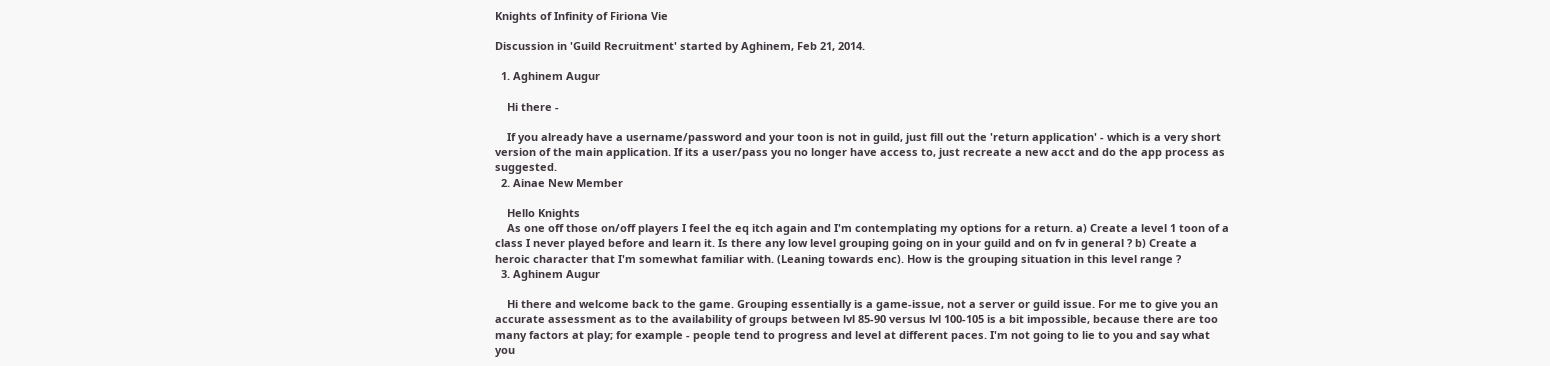Knights of Infinity of Firiona Vie

Discussion in 'Guild Recruitment' started by Aghinem, Feb 21, 2014.

  1. Aghinem Augur

    Hi there -

    If you already have a username/password and your toon is not in guild, just fill out the 'return application' - which is a very short version of the main application. If its a user/pass you no longer have access to, just recreate a new acct and do the app process as suggested.
  2. Ainae New Member

    Hello Knights
    As one off those on/off players I feel the eq itch again and I'm contemplating my options for a return. a) Create a level 1 toon of a class I never played before and learn it. Is there any low level grouping going on in your guild and on fv in general ? b) Create a heroic character that I'm somewhat familiar with. (Leaning towards enc). How is the grouping situation in this level range ?
  3. Aghinem Augur

    Hi there and welcome back to the game. Grouping essentially is a game-issue, not a server or guild issue. For me to give you an accurate assessment as to the availability of groups between lvl 85-90 versus lvl 100-105 is a bit impossible, because there are too many factors at play; for example - people tend to progress and level at different paces. I'm not going to lie to you and say what you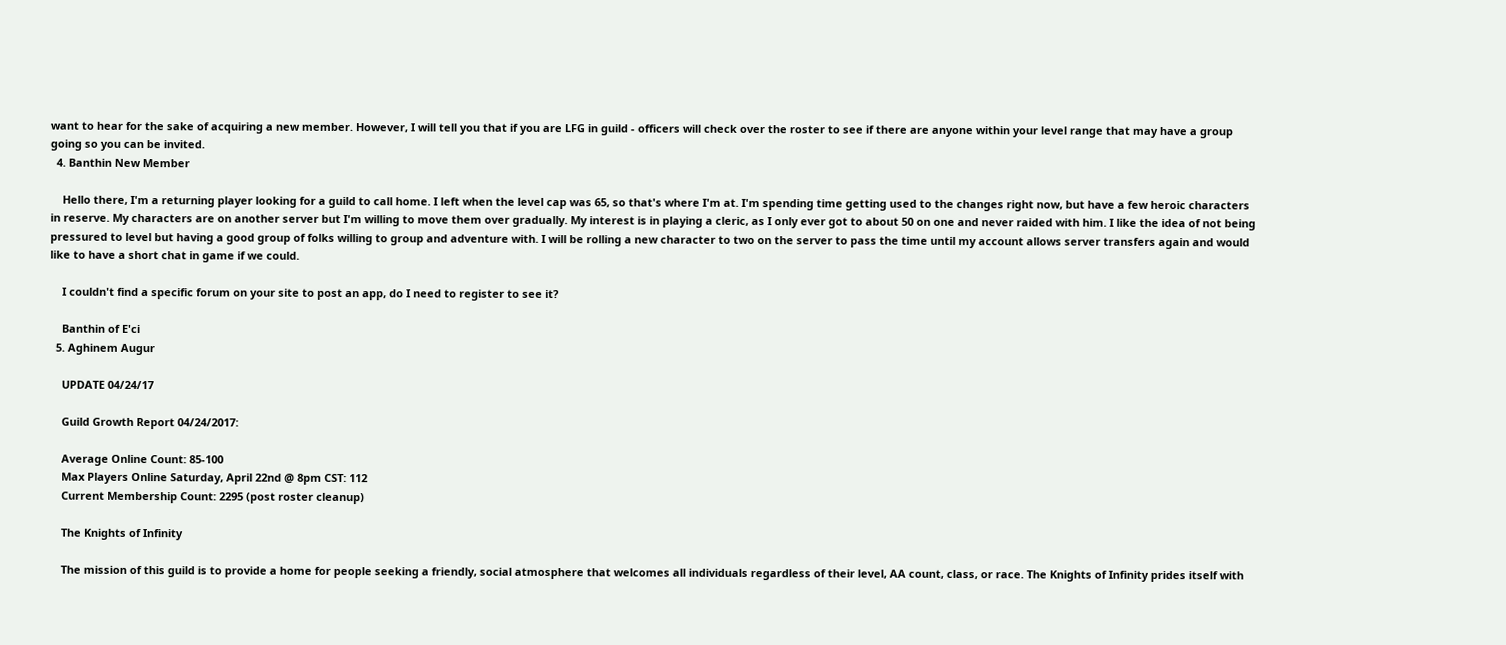want to hear for the sake of acquiring a new member. However, I will tell you that if you are LFG in guild - officers will check over the roster to see if there are anyone within your level range that may have a group going so you can be invited.
  4. Banthin New Member

    Hello there, I'm a returning player looking for a guild to call home. I left when the level cap was 65, so that's where I'm at. I'm spending time getting used to the changes right now, but have a few heroic characters in reserve. My characters are on another server but I'm willing to move them over gradually. My interest is in playing a cleric, as I only ever got to about 50 on one and never raided with him. I like the idea of not being pressured to level but having a good group of folks willing to group and adventure with. I will be rolling a new character to two on the server to pass the time until my account allows server transfers again and would like to have a short chat in game if we could.

    I couldn't find a specific forum on your site to post an app, do I need to register to see it?

    Banthin of E'ci
  5. Aghinem Augur

    UPDATE 04/24/17

    Guild Growth Report 04/24/2017:

    Average Online Count: 85-100
    Max Players Online Saturday, April 22nd @ 8pm CST: 112
    Current Membership Count: 2295 (post roster cleanup)

    The Knights of Infinity

    The mission of this guild is to provide a home for people seeking a friendly, social atmosphere that welcomes all individuals regardless of their level, AA count, class, or race. The Knights of Infinity prides itself with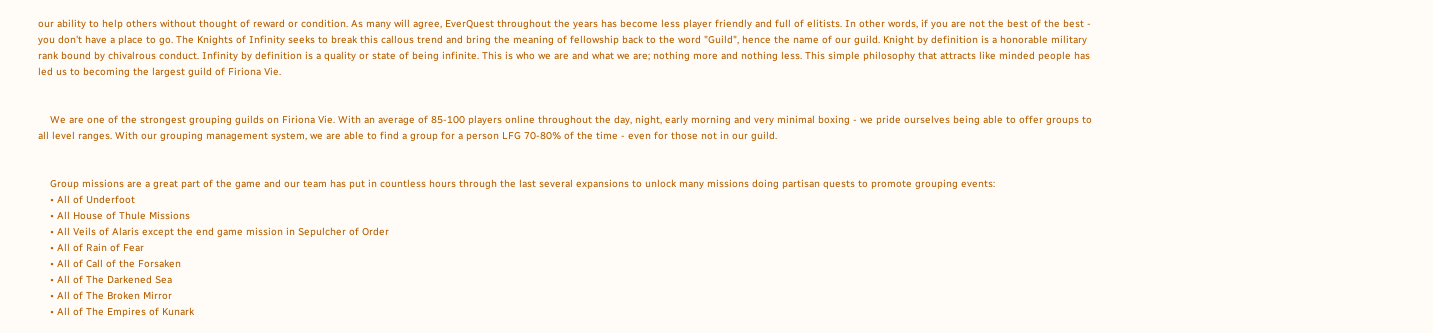our ability to help others without thought of reward or condition. As many will agree, EverQuest throughout the years has become less player friendly and full of elitists. In other words, if you are not the best of the best - you don't have a place to go. The Knights of Infinity seeks to break this callous trend and bring the meaning of fellowship back to the word "Guild", hence the name of our guild. Knight by definition is a honorable military rank bound by chivalrous conduct. Infinity by definition is a quality or state of being infinite. This is who we are and what we are; nothing more and nothing less. This simple philosophy that attracts like minded people has led us to becoming the largest guild of Firiona Vie.


    We are one of the strongest grouping guilds on Firiona Vie. With an average of 85-100 players online throughout the day, night, early morning and very minimal boxing - we pride ourselves being able to offer groups to all level ranges. With our grouping management system, we are able to find a group for a person LFG 70-80% of the time - even for those not in our guild.


    Group missions are a great part of the game and our team has put in countless hours through the last several expansions to unlock many missions doing partisan quests to promote grouping events:
    • All of Underfoot
    • All House of Thule Missions
    • All Veils of Alaris except the end game mission in Sepulcher of Order
    • All of Rain of Fear
    • All of Call of the Forsaken
    • All of The Darkened Sea
    • All of The Broken Mirror
    • All of The Empires of Kunark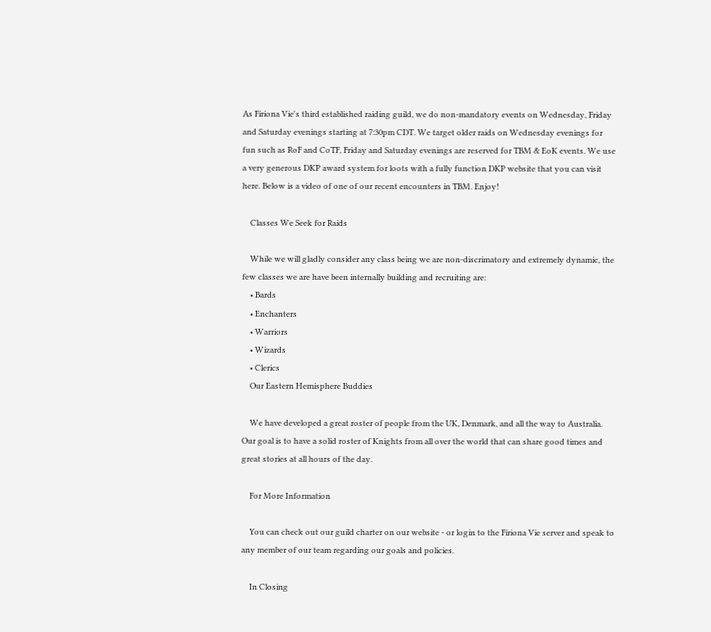As Firiona Vie's third established raiding guild, we do non-mandatory events on Wednesday, Friday and Saturday evenings starting at 7:30pm CDT. We target older raids on Wednesday evenings for fun such as RoF and CoTF, Friday and Saturday evenings are reserved for TBM & EoK events. We use a very generous DKP award system for loots with a fully function DKP website that you can visit here. Below is a video of one of our recent encounters in TBM. Enjoy!

    Classes We Seek for Raids

    While we will gladly consider any class being we are non-discrimatory and extremely dynamic, the few classes we are have been internally building and recruiting are:
    • Bards
    • Enchanters
    • Warriors
    • Wizards
    • Clerics
    Our Eastern Hemisphere Buddies

    We have developed a great roster of people from the UK, Denmark, and all the way to Australia. Our goal is to have a solid roster of Knights from all over the world that can share good times and great stories at all hours of the day.

    For More Information

    You can check out our guild charter on our website - or login to the Firiona Vie server and speak to any member of our team regarding our goals and policies.

    In Closing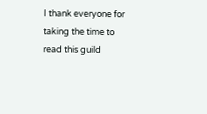I thank everyone for taking the time to read this guild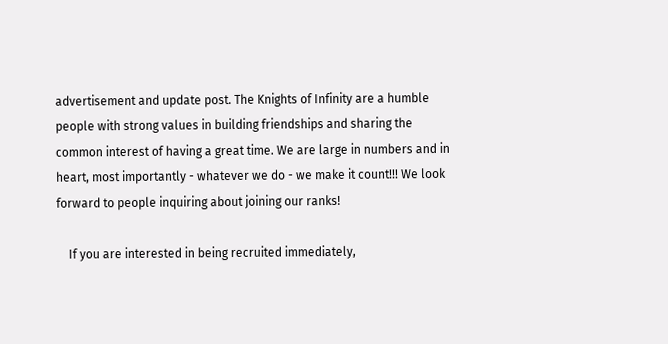advertisement and update post. The Knights of Infinity are a humble people with strong values in building friendships and sharing the common interest of having a great time. We are large in numbers and in heart, most importantly - whatever we do - we make it count!!! We look forward to people inquiring about joining our ranks!

    If you are interested in being recruited immediately,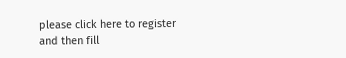please click here to register and then fill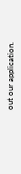out our application.